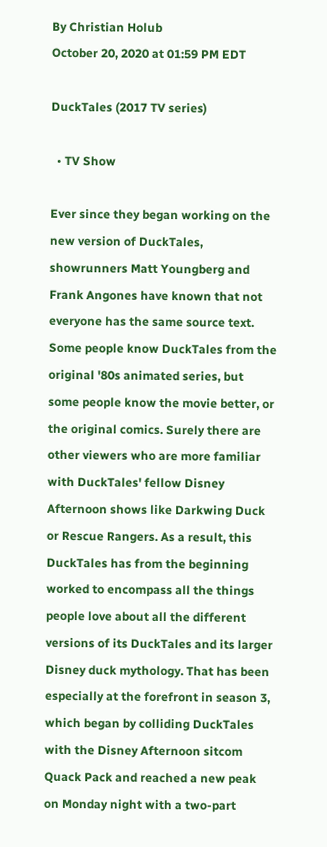By Christian Holub
October 20, 2020 at 01:59 PM EDT

DuckTales (2017 TV series)

  • TV Show

Ever since they began working on the new version of DuckTales, showrunners Matt Youngberg and Frank Angones have known that not everyone has the same source text. Some people know DuckTales from the original '80s animated series, but some people know the movie better, or the original comics. Surely there are other viewers who are more familiar with DuckTales' fellow Disney Afternoon shows like Darkwing Duck or Rescue Rangers. As a result, this DuckTales has from the beginning worked to encompass all the things people love about all the different versions of its DuckTales and its larger Disney duck mythology. That has been especially at the forefront in season 3, which began by colliding DuckTales with the Disney Afternoon sitcom Quack Pack and reached a new peak on Monday night with a two-part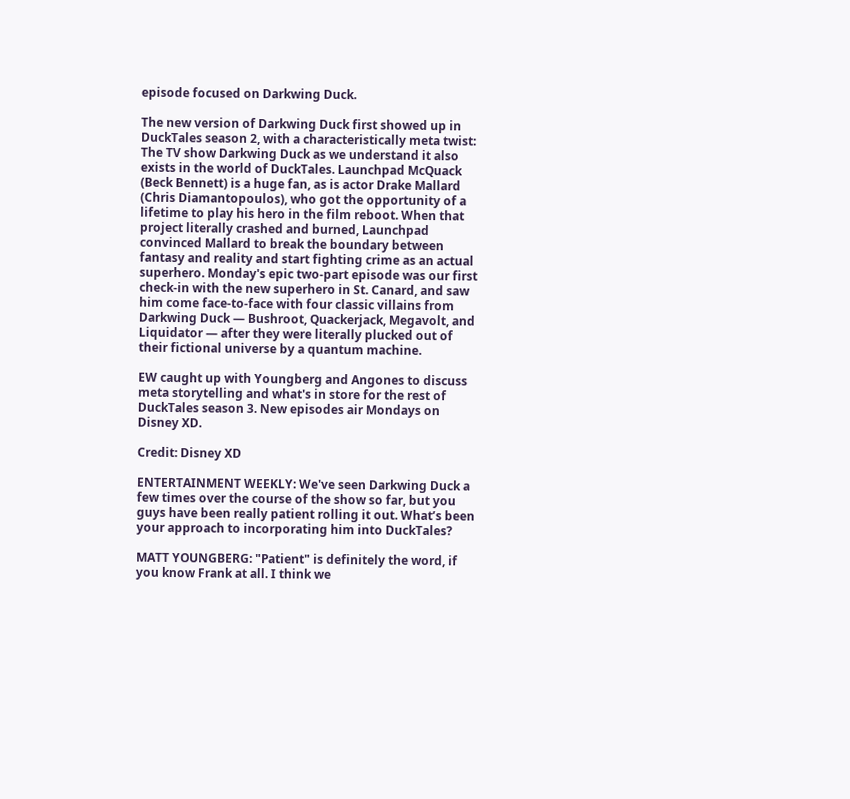episode focused on Darkwing Duck.

The new version of Darkwing Duck first showed up in DuckTales season 2, with a characteristically meta twist: The TV show Darkwing Duck as we understand it also exists in the world of DuckTales. Launchpad McQuack (Beck Bennett) is a huge fan, as is actor Drake Mallard (Chris Diamantopoulos), who got the opportunity of a lifetime to play his hero in the film reboot. When that project literally crashed and burned, Launchpad convinced Mallard to break the boundary between fantasy and reality and start fighting crime as an actual superhero. Monday's epic two-part episode was our first check-in with the new superhero in St. Canard, and saw him come face-to-face with four classic villains from Darkwing Duck — Bushroot, Quackerjack, Megavolt, and Liquidator — after they were literally plucked out of their fictional universe by a quantum machine.

EW caught up with Youngberg and Angones to discuss meta storytelling and what's in store for the rest of DuckTales season 3. New episodes air Mondays on Disney XD.

Credit: Disney XD

ENTERTAINMENT WEEKLY: We've seen Darkwing Duck a few times over the course of the show so far, but you guys have been really patient rolling it out. What’s been your approach to incorporating him into DuckTales?

MATT YOUNGBERG: "Patient" is definitely the word, if you know Frank at all. I think we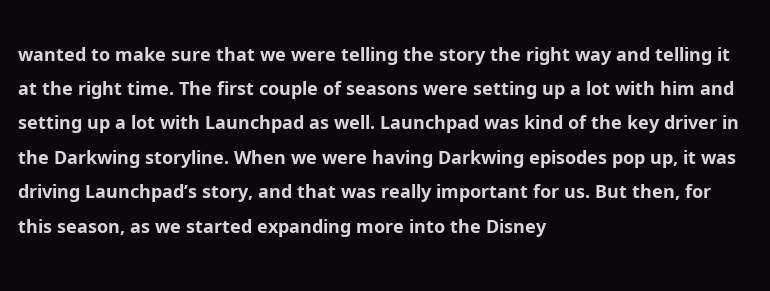wanted to make sure that we were telling the story the right way and telling it at the right time. The first couple of seasons were setting up a lot with him and setting up a lot with Launchpad as well. Launchpad was kind of the key driver in the Darkwing storyline. When we were having Darkwing episodes pop up, it was driving Launchpad’s story, and that was really important for us. But then, for this season, as we started expanding more into the Disney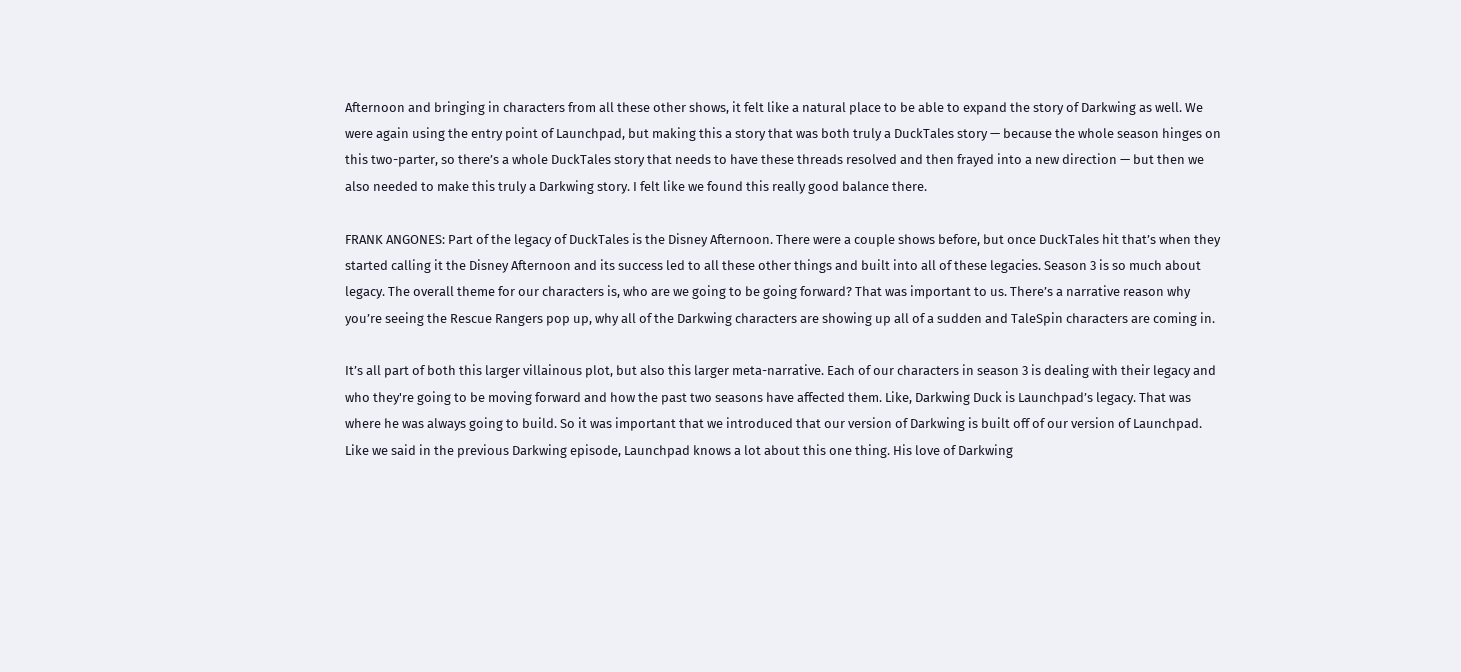Afternoon and bringing in characters from all these other shows, it felt like a natural place to be able to expand the story of Darkwing as well. We were again using the entry point of Launchpad, but making this a story that was both truly a DuckTales story — because the whole season hinges on this two-parter, so there’s a whole DuckTales story that needs to have these threads resolved and then frayed into a new direction — but then we also needed to make this truly a Darkwing story. I felt like we found this really good balance there.

FRANK ANGONES: Part of the legacy of DuckTales is the Disney Afternoon. There were a couple shows before, but once DuckTales hit that’s when they started calling it the Disney Afternoon and its success led to all these other things and built into all of these legacies. Season 3 is so much about legacy. The overall theme for our characters is, who are we going to be going forward? That was important to us. There’s a narrative reason why you’re seeing the Rescue Rangers pop up, why all of the Darkwing characters are showing up all of a sudden and TaleSpin characters are coming in.

It’s all part of both this larger villainous plot, but also this larger meta-narrative. Each of our characters in season 3 is dealing with their legacy and who they're going to be moving forward and how the past two seasons have affected them. Like, Darkwing Duck is Launchpad’s legacy. That was where he was always going to build. So it was important that we introduced that our version of Darkwing is built off of our version of Launchpad. Like we said in the previous Darkwing episode, Launchpad knows a lot about this one thing. His love of Darkwing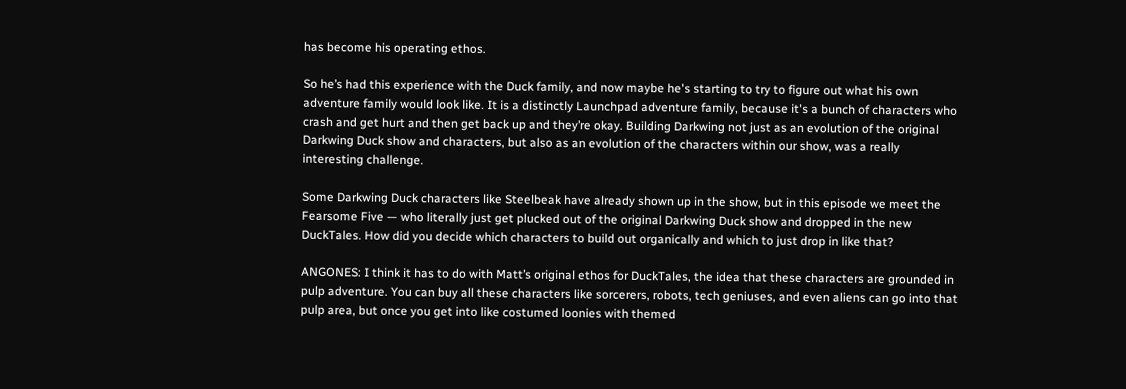has become his operating ethos.

So he’s had this experience with the Duck family, and now maybe he's starting to try to figure out what his own adventure family would look like. It is a distinctly Launchpad adventure family, because it's a bunch of characters who crash and get hurt and then get back up and they’re okay. Building Darkwing not just as an evolution of the original Darkwing Duck show and characters, but also as an evolution of the characters within our show, was a really interesting challenge.

Some Darkwing Duck characters like Steelbeak have already shown up in the show, but in this episode we meet the Fearsome Five — who literally just get plucked out of the original Darkwing Duck show and dropped in the new DuckTales. How did you decide which characters to build out organically and which to just drop in like that?

ANGONES: I think it has to do with Matt’s original ethos for DuckTales, the idea that these characters are grounded in pulp adventure. You can buy all these characters like sorcerers, robots, tech geniuses, and even aliens can go into that pulp area, but once you get into like costumed loonies with themed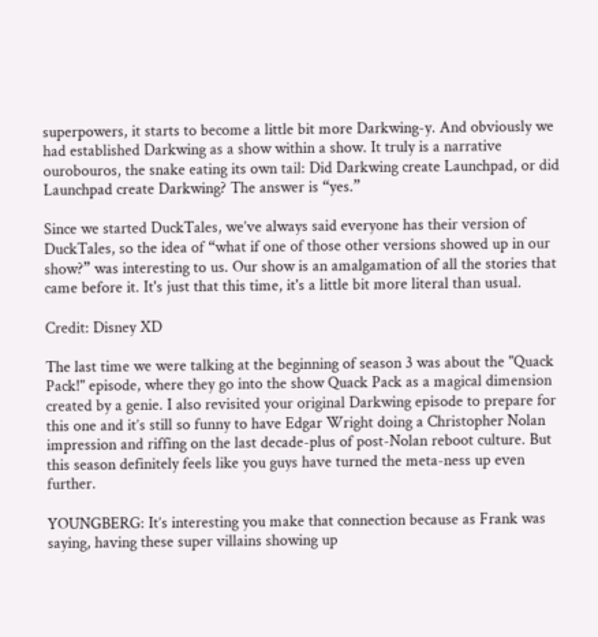superpowers, it starts to become a little bit more Darkwing-y. And obviously we had established Darkwing as a show within a show. It truly is a narrative ourobouros, the snake eating its own tail: Did Darkwing create Launchpad, or did Launchpad create Darkwing? The answer is “yes.”

Since we started DuckTales, we’ve always said everyone has their version of DuckTales, so the idea of “what if one of those other versions showed up in our show?” was interesting to us. Our show is an amalgamation of all the stories that came before it. It's just that this time, it's a little bit more literal than usual.

Credit: Disney XD

The last time we were talking at the beginning of season 3 was about the "Quack Pack!" episode, where they go into the show Quack Pack as a magical dimension created by a genie. I also revisited your original Darkwing episode to prepare for this one and it’s still so funny to have Edgar Wright doing a Christopher Nolan impression and riffing on the last decade-plus of post-Nolan reboot culture. But this season definitely feels like you guys have turned the meta-ness up even further.

YOUNGBERG: It’s interesting you make that connection because as Frank was saying, having these super villains showing up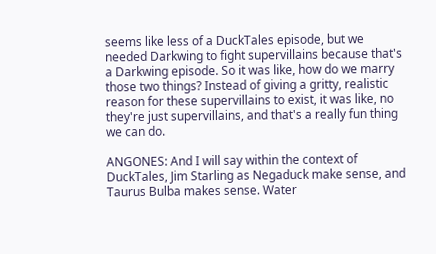seems like less of a DuckTales episode, but we needed Darkwing to fight supervillains because that's a Darkwing episode. So it was like, how do we marry those two things? Instead of giving a gritty, realistic reason for these supervillains to exist, it was like, no they're just supervillains, and that's a really fun thing we can do.

ANGONES: And I will say within the context of DuckTales, Jim Starling as Negaduck make sense, and Taurus Bulba makes sense. Water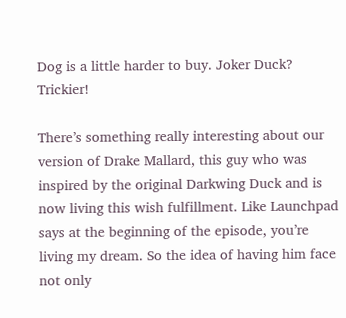Dog is a little harder to buy. Joker Duck? Trickier!

There’s something really interesting about our version of Drake Mallard, this guy who was inspired by the original Darkwing Duck and is now living this wish fulfillment. Like Launchpad says at the beginning of the episode, you’re living my dream. So the idea of having him face not only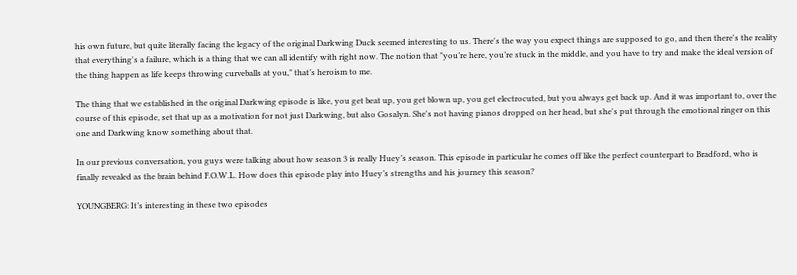his own future, but quite literally facing the legacy of the original Darkwing Duck seemed interesting to us. There's the way you expect things are supposed to go, and then there's the reality that everything's a failure, which is a thing that we can all identify with right now. The notion that "you’re here, you’re stuck in the middle, and you have to try and make the ideal version of the thing happen as life keeps throwing curveballs at you," that’s heroism to me.

The thing that we established in the original Darkwing episode is like, you get beat up, you get blown up, you get electrocuted, but you always get back up. And it was important to, over the course of this episode, set that up as a motivation for not just Darkwing, but also Gosalyn. She's not having pianos dropped on her head, but she's put through the emotional ringer on this one and Darkwing know something about that.

In our previous conversation, you guys were talking about how season 3 is really Huey’s season. This episode in particular he comes off like the perfect counterpart to Bradford, who is finally revealed as the brain behind F.O.W.L. How does this episode play into Huey’s strengths and his journey this season?

YOUNGBERG: It’s interesting in these two episodes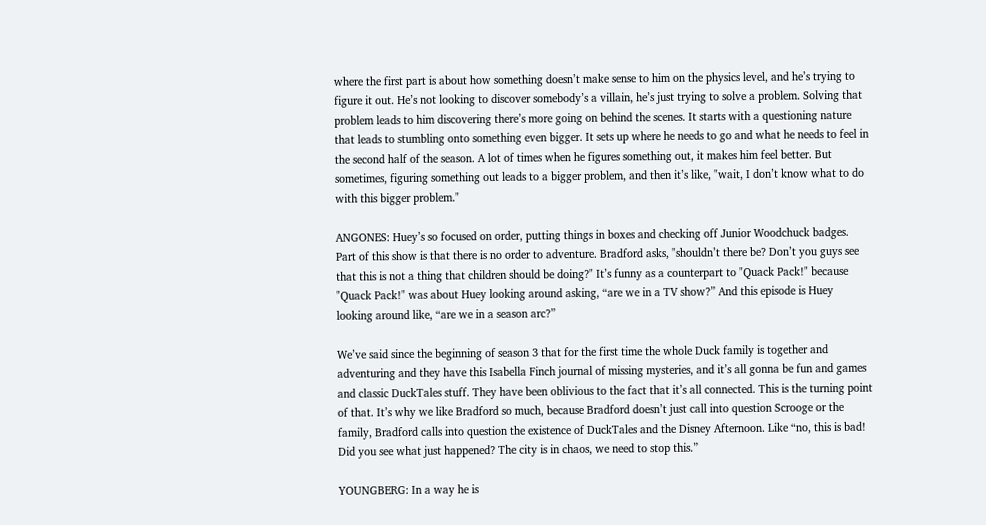where the first part is about how something doesn’t make sense to him on the physics level, and he’s trying to figure it out. He’s not looking to discover somebody’s a villain, he’s just trying to solve a problem. Solving that problem leads to him discovering there’s more going on behind the scenes. It starts with a questioning nature that leads to stumbling onto something even bigger. It sets up where he needs to go and what he needs to feel in the second half of the season. A lot of times when he figures something out, it makes him feel better. But sometimes, figuring something out leads to a bigger problem, and then it’s like, "wait, I don’t know what to do with this bigger problem."

ANGONES: Huey’s so focused on order, putting things in boxes and checking off Junior Woodchuck badges. Part of this show is that there is no order to adventure. Bradford asks, "shouldn’t there be? Don’t you guys see that this is not a thing that children should be doing?" It’s funny as a counterpart to "Quack Pack!" because "Quack Pack!" was about Huey looking around asking, “are we in a TV show?” And this episode is Huey looking around like, “are we in a season arc?”

We’ve said since the beginning of season 3 that for the first time the whole Duck family is together and adventuring and they have this Isabella Finch journal of missing mysteries, and it’s all gonna be fun and games and classic DuckTales stuff. They have been oblivious to the fact that it’s all connected. This is the turning point of that. It’s why we like Bradford so much, because Bradford doesn’t just call into question Scrooge or the family, Bradford calls into question the existence of DuckTales and the Disney Afternoon. Like “no, this is bad! Did you see what just happened? The city is in chaos, we need to stop this.”

YOUNGBERG: In a way he is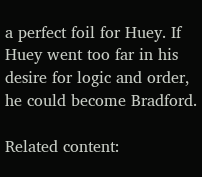a perfect foil for Huey. If Huey went too far in his desire for logic and order, he could become Bradford.

Related content: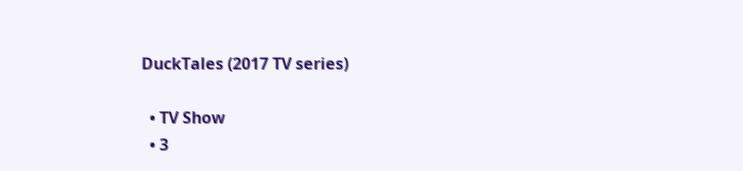DuckTales (2017 TV series)

  • TV Show
  • 3